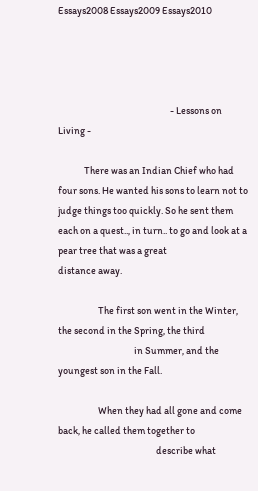Essays2008 Essays2009 Essays2010




                                                        - Lessons on Living -

             There was an Indian Chief who had four sons. He wanted his sons to learn not to judge things too quickly. So he sent them each on a quest.., in turn.. to go and look at a pear tree that was a great
distance away.

                    The first son went in the Winter, the second in the Spring, the third
                                      in Summer, and the youngest son in the Fall.

                    When they had all gone and come back, he called them together to
                                                 describe what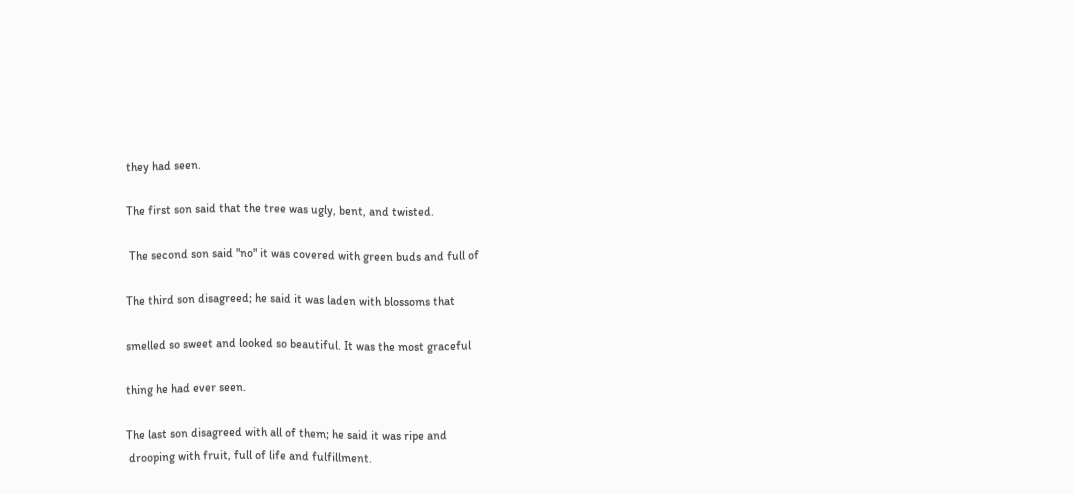they had seen.

The first son said that the tree was ugly, bent, and twisted.

 The second son said "no" it was covered with green buds and full of

The third son disagreed; he said it was laden with blossoms that

smelled so sweet and looked so beautiful. It was the most graceful

thing he had ever seen.

The last son disagreed with all of them; he said it was ripe and
 drooping with fruit, full of life and fulfillment.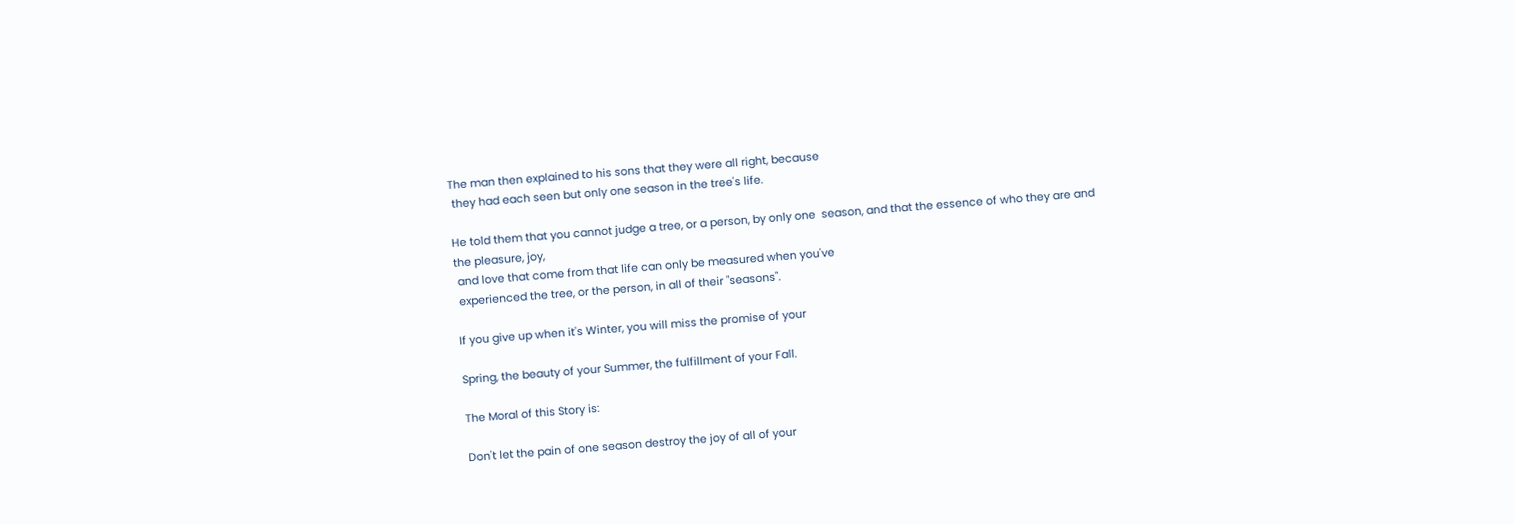The man then explained to his sons that they were all right, because
 they had each seen but only one season in the tree's life.

He told them that you cannot judge a tree, or a person, by only one  season, and that the essence of who they are and the pleasure, joy,
 and love that come from that life can only be measured when you've
 experienced the tree, or the person, in all of their "seasons".

If you give up when it's Winter, you will miss the promise of your

Spring, the beauty of your Summer, the fulfillment of your Fall.

The Moral of this Story is:

Don't let the pain of one season destroy the joy of all of your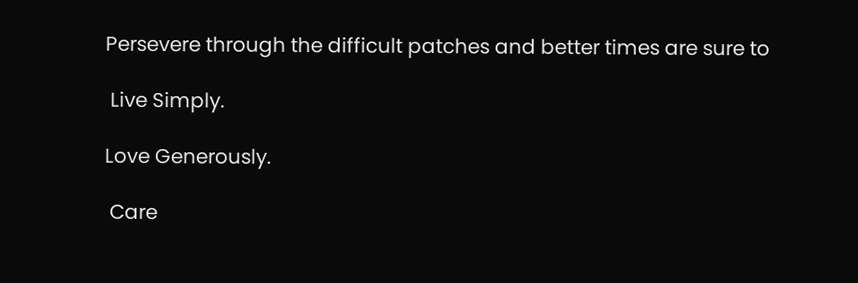Persevere through the difficult patches and better times are sure to

 Live Simply.

Love Generously.

 Care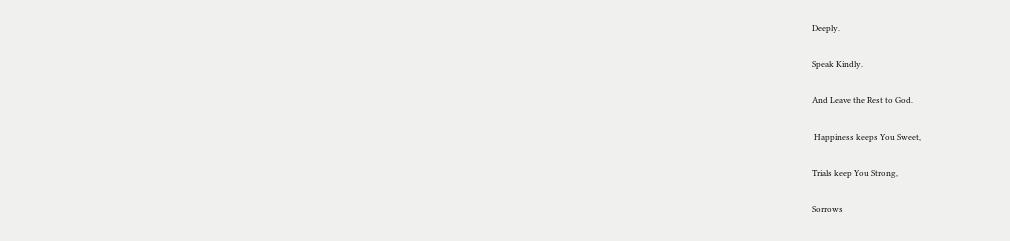Deeply.

Speak Kindly.

And Leave the Rest to God.

 Happiness keeps You Sweet,

Trials keep You Strong,

Sorrows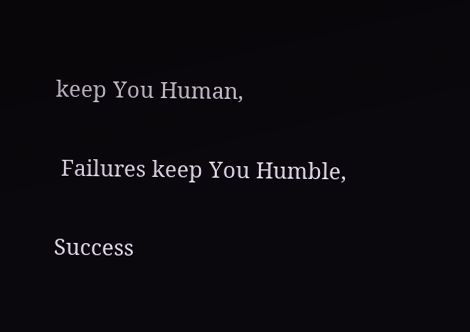keep You Human,

 Failures keep You Humble,

Success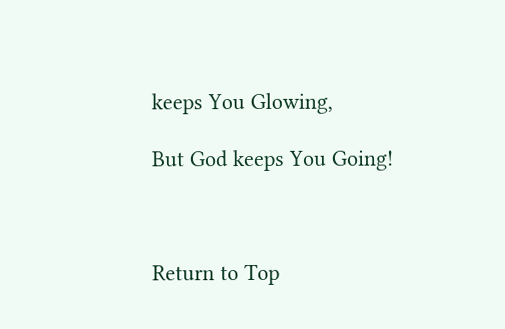keeps You Glowing,

But God keeps You Going!



Return to Top